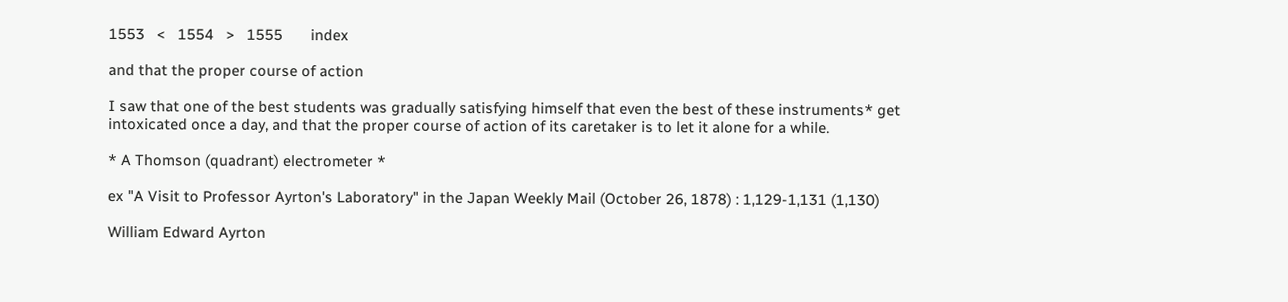1553   <   1554   >   1555       index

and that the proper course of action

I saw that one of the best students was gradually satisfying himself that even the best of these instruments* get intoxicated once a day, and that the proper course of action of its caretaker is to let it alone for a while.

* A Thomson (quadrant) electrometer *

ex "A Visit to Professor Ayrton's Laboratory" in the Japan Weekly Mail (October 26, 1878) : 1,129-1,131 (1,130)

William Edward Ayrton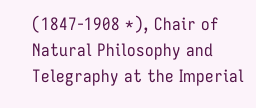(1847-1908 *), Chair of Natural Philosophy and Telegraphy at the Imperial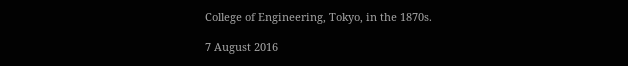College of Engineering, Tokyo, in the 1870s.

7 August 2016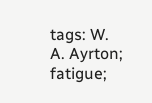tags: W. A. Ayrton; fatigue;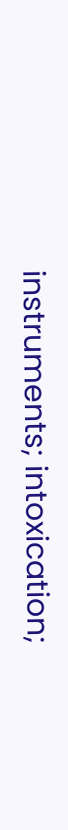instruments; intoxication;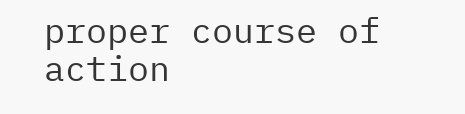proper course of action